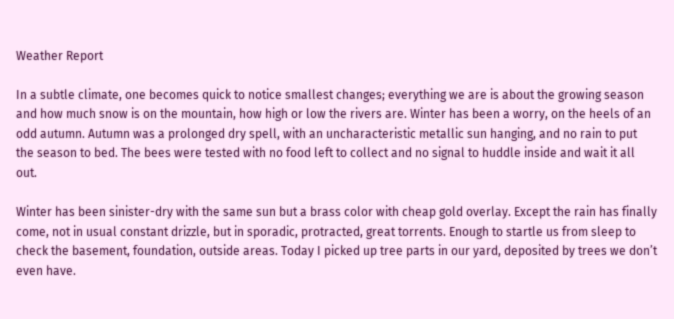Weather Report

In a subtle climate, one becomes quick to notice smallest changes; everything we are is about the growing season and how much snow is on the mountain, how high or low the rivers are. Winter has been a worry, on the heels of an odd autumn. Autumn was a prolonged dry spell, with an uncharacteristic metallic sun hanging, and no rain to put the season to bed. The bees were tested with no food left to collect and no signal to huddle inside and wait it all out.

Winter has been sinister-dry with the same sun but a brass color with cheap gold overlay. Except the rain has finally come, not in usual constant drizzle, but in sporadic, protracted, great torrents. Enough to startle us from sleep to check the basement, foundation, outside areas. Today I picked up tree parts in our yard, deposited by trees we don’t even have.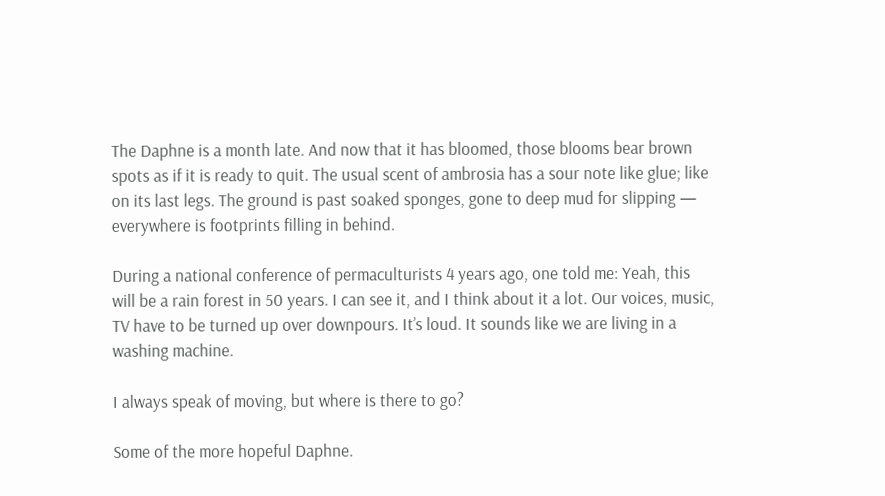The Daphne is a month late. And now that it has bloomed, those blooms bear brown spots as if it is ready to quit. The usual scent of ambrosia has a sour note like glue; like on its last legs. The ground is past soaked sponges, gone to deep mud for slipping — everywhere is footprints filling in behind.

During a national conference of permaculturists 4 years ago, one told me: Yeah, this will be a rain forest in 50 years. I can see it, and I think about it a lot. Our voices, music, TV have to be turned up over downpours. It’s loud. It sounds like we are living in a washing machine.

I always speak of moving, but where is there to go?

Some of the more hopeful Daphne.